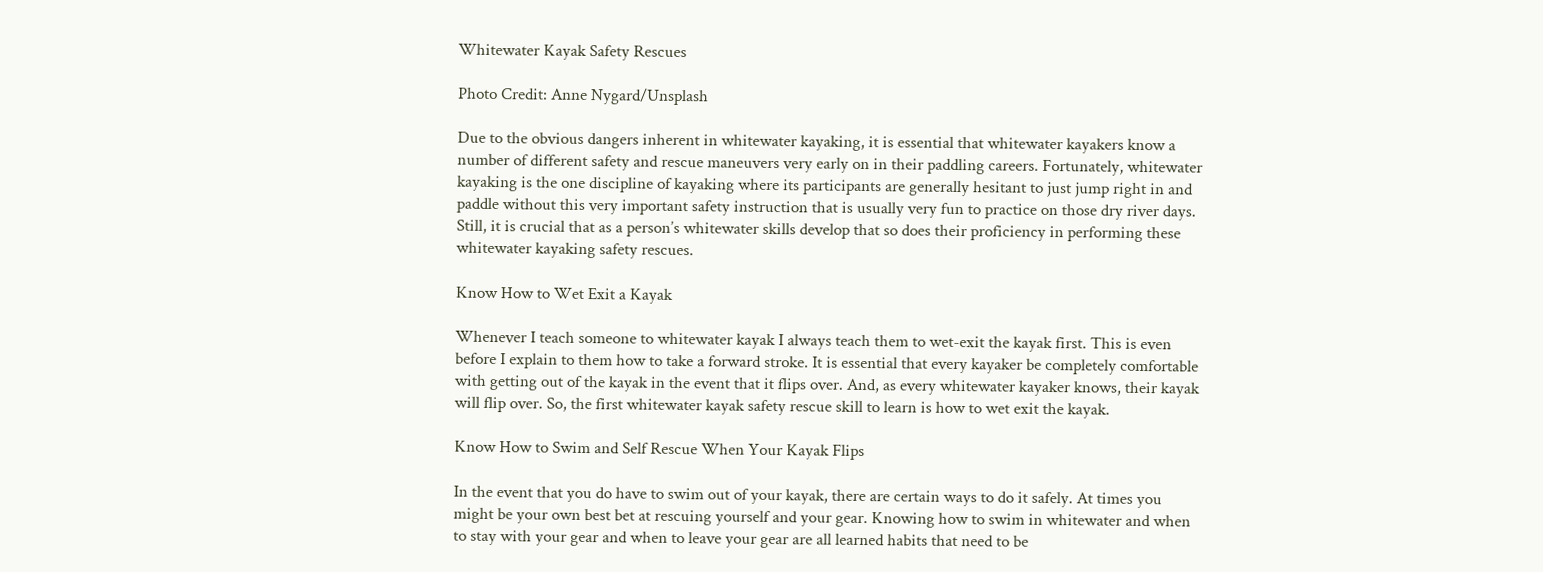Whitewater Kayak Safety Rescues

Photo Credit: Anne Nygard/Unsplash

Due to the obvious dangers inherent in whitewater kayaking, it is essential that whitewater kayakers know a number of different safety and rescue maneuvers very early on in their paddling careers. Fortunately, whitewater kayaking is the one discipline of kayaking where its participants are generally hesitant to just jump right in and paddle without this very important safety instruction that is usually very fun to practice on those dry river days. Still, it is crucial that as a person’s whitewater skills develop that so does their proficiency in performing these whitewater kayaking safety rescues.

Know How to Wet Exit a Kayak

Whenever I teach someone to whitewater kayak I always teach them to wet-exit the kayak first. This is even before I explain to them how to take a forward stroke. It is essential that every kayaker be completely comfortable with getting out of the kayak in the event that it flips over. And, as every whitewater kayaker knows, their kayak will flip over. So, the first whitewater kayak safety rescue skill to learn is how to wet exit the kayak.

Know How to Swim and Self Rescue When Your Kayak Flips

In the event that you do have to swim out of your kayak, there are certain ways to do it safely. At times you might be your own best bet at rescuing yourself and your gear. Knowing how to swim in whitewater and when to stay with your gear and when to leave your gear are all learned habits that need to be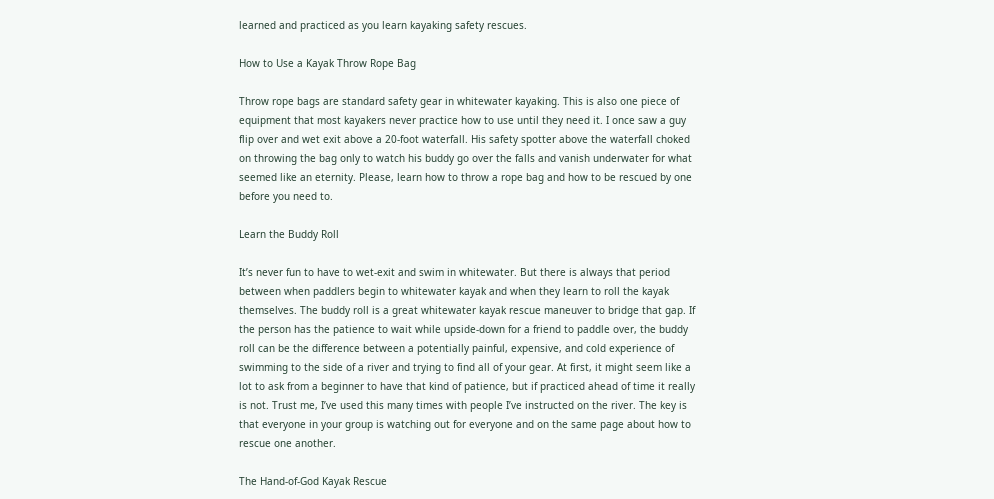learned and practiced as you learn kayaking safety rescues.

How to Use a Kayak Throw Rope Bag

Throw rope bags are standard safety gear in whitewater kayaking. This is also one piece of equipment that most kayakers never practice how to use until they need it. I once saw a guy flip over and wet exit above a 20-foot waterfall. His safety spotter above the waterfall choked on throwing the bag only to watch his buddy go over the falls and vanish underwater for what seemed like an eternity. Please, learn how to throw a rope bag and how to be rescued by one before you need to.

Learn the Buddy Roll

It’s never fun to have to wet-exit and swim in whitewater. But there is always that period between when paddlers begin to whitewater kayak and when they learn to roll the kayak themselves. The buddy roll is a great whitewater kayak rescue maneuver to bridge that gap. If the person has the patience to wait while upside-down for a friend to paddle over, the buddy roll can be the difference between a potentially painful, expensive, and cold experience of swimming to the side of a river and trying to find all of your gear. At first, it might seem like a lot to ask from a beginner to have that kind of patience, but if practiced ahead of time it really is not. Trust me, I’ve used this many times with people I’ve instructed on the river. The key is that everyone in your group is watching out for everyone and on the same page about how to rescue one another.

The Hand-of-God Kayak Rescue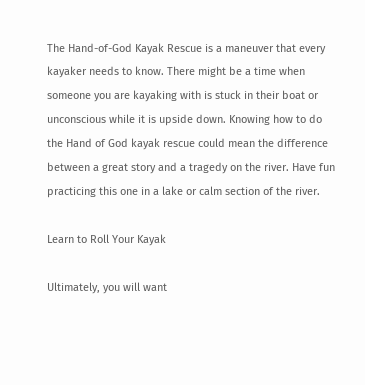The Hand-of-God Kayak Rescue is a maneuver that every kayaker needs to know. There might be a time when someone you are kayaking with is stuck in their boat or unconscious while it is upside down. Knowing how to do the Hand of God kayak rescue could mean the difference between a great story and a tragedy on the river. Have fun practicing this one in a lake or calm section of the river.

Learn to Roll Your Kayak

Ultimately, you will want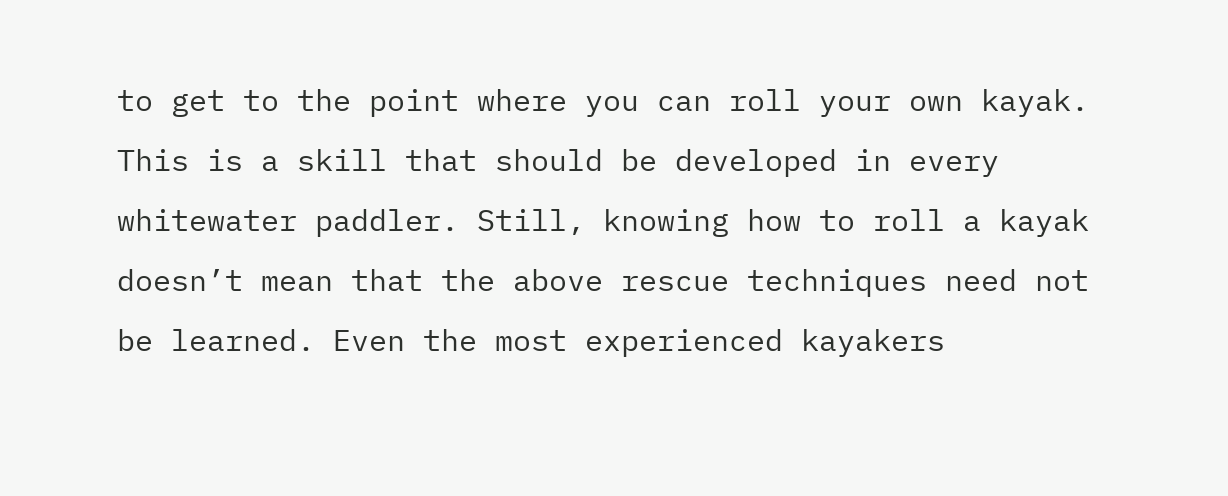to get to the point where you can roll your own kayak. This is a skill that should be developed in every whitewater paddler. Still, knowing how to roll a kayak doesn’t mean that the above rescue techniques need not be learned. Even the most experienced kayakers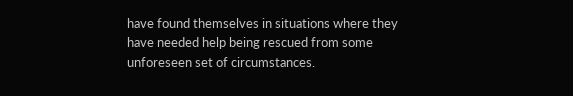have found themselves in situations where they have needed help being rescued from some unforeseen set of circumstances.